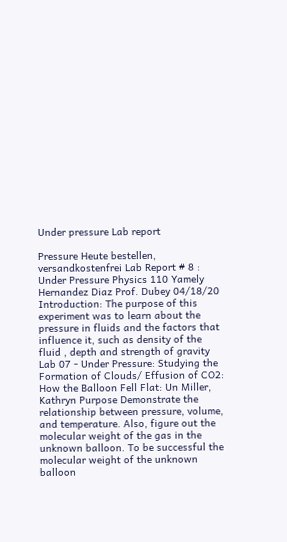Under pressure Lab report

Pressure Heute bestellen, versandkostenfrei Lab Report # 8 : Under Pressure Physics 110 Yamely Hernandez Diaz Prof. Dubey 04/18/20 Introduction: The purpose of this experiment was to learn about the pressure in fluids and the factors that influence it, such as density of the fluid , depth and strength of gravity Lab 07 - Under Pressure: Studying the Formation of Clouds/ Effusion of CO2: How the Balloon Fell Flat: Un Miller, Kathryn Purpose Demonstrate the relationship between pressure, volume, and temperature. Also, figure out the molecular weight of the gas in the unknown balloon. To be successful the molecular weight of the unknown balloon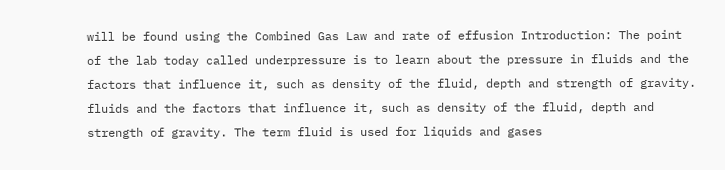will be found using the Combined Gas Law and rate of effusion Introduction: The point of the lab today called underpressure is to learn about the pressure in fluids and the factors that influence it, such as density of the fluid, depth and strength of gravity. fluids and the factors that influence it, such as density of the fluid, depth and strength of gravity. The term fluid is used for liquids and gases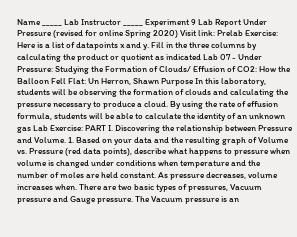Name _____ Lab Instructor _____ Experiment 9 Lab Report Under Pressure (revised for online Spring 2020) Visit link: Prelab Exercise: Here is a list of datapoints x and y. Fill in the three columns by calculating the product or quotient as indicated Lab 07 - Under Pressure: Studying the Formation of Clouds/ Effusion of CO2: How the Balloon Fell Flat: Un Herron, Shawn Purpose In this laboratory, students will be observing the formation of clouds and calculating the pressure necessary to produce a cloud. By using the rate of effusion formula, students will be able to calculate the identity of an unknown gas Lab Exercise: PART I. Discovering the relationship between Pressure and Volume. 1. Based on your data and the resulting graph of Volume vs. Pressure (red data points), describe what happens to pressure when volume is changed under conditions when temperature and the number of moles are held constant. As pressure decreases, volume increases when. There are two basic types of pressures, Vacuum pressure and Gauge pressure. The Vacuum pressure is an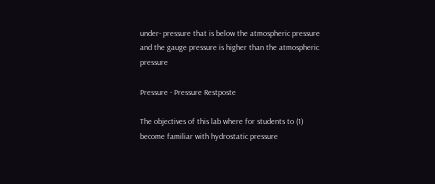under- pressure that is below the atmospheric pressure and the gauge pressure is higher than the atmospheric pressure

Pressure - Pressure Restposte

The objectives of this lab where for students to (1) become familiar with hydrostatic pressure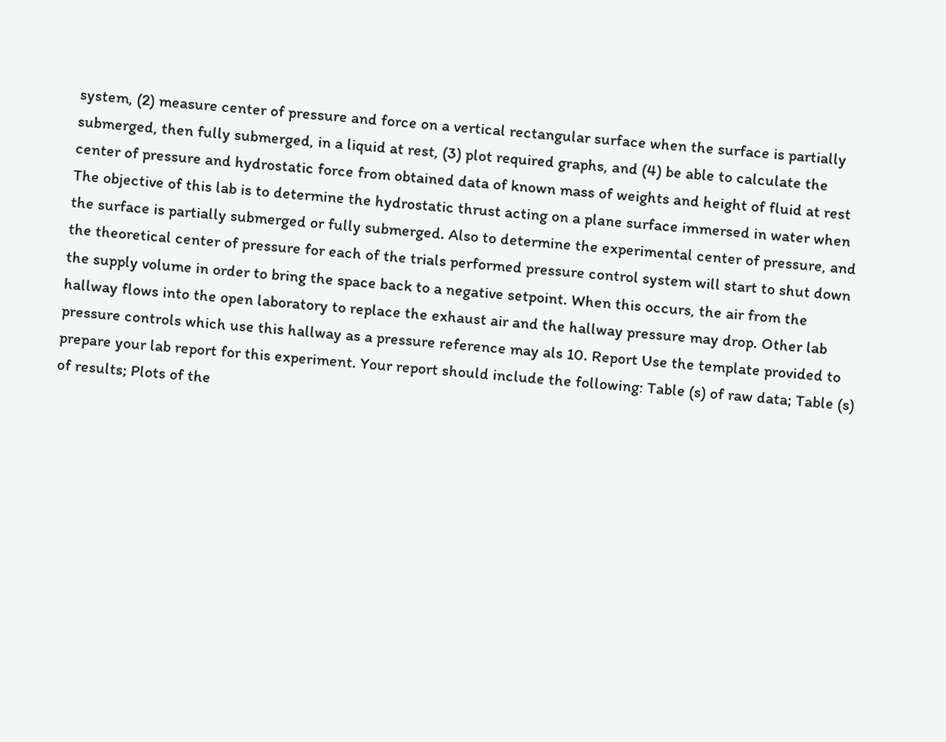system, (2) measure center of pressure and force on a vertical rectangular surface when the surface is partially submerged, then fully submerged, in a liquid at rest, (3) plot required graphs, and (4) be able to calculate the center of pressure and hydrostatic force from obtained data of known mass of weights and height of fluid at rest The objective of this lab is to determine the hydrostatic thrust acting on a plane surface immersed in water when the surface is partially submerged or fully submerged. Also to determine the experimental center of pressure, and the theoretical center of pressure for each of the trials performed pressure control system will start to shut down the supply volume in order to bring the space back to a negative setpoint. When this occurs, the air from the hallway flows into the open laboratory to replace the exhaust air and the hallway pressure may drop. Other lab pressure controls which use this hallway as a pressure reference may als 10. Report Use the template provided to prepare your lab report for this experiment. Your report should include the following: Table (s) of raw data; Table (s) of results; Plots of the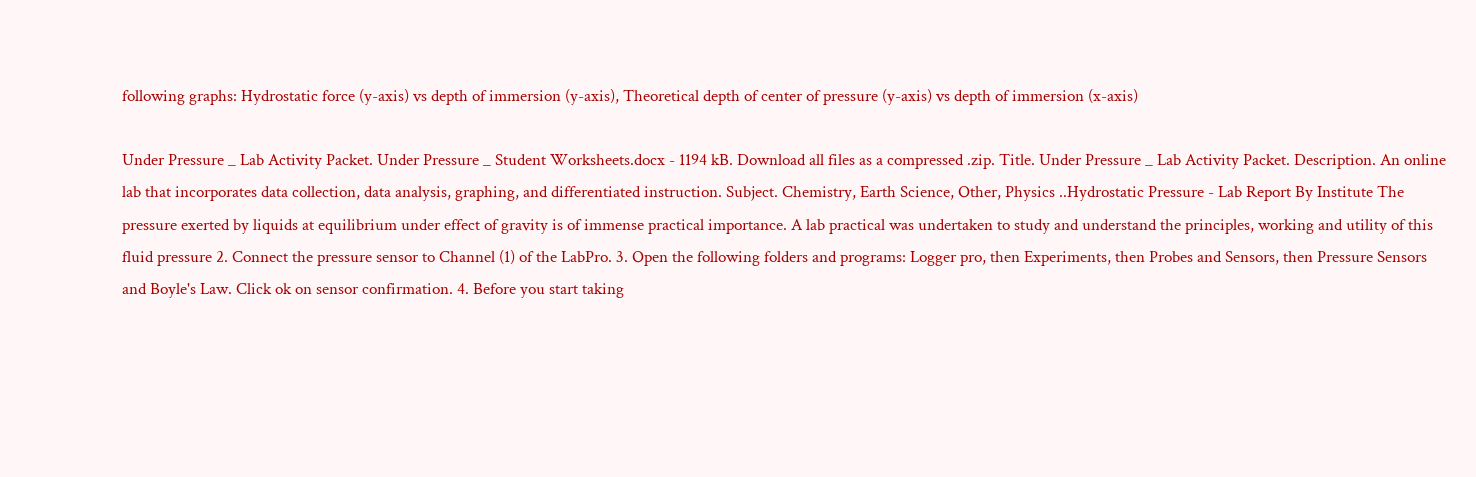following graphs: Hydrostatic force (y-axis) vs depth of immersion (y-axis), Theoretical depth of center of pressure (y-axis) vs depth of immersion (x-axis)

Under Pressure _ Lab Activity Packet. Under Pressure _ Student Worksheets.docx - 1194 kB. Download all files as a compressed .zip. Title. Under Pressure _ Lab Activity Packet. Description. An online lab that incorporates data collection, data analysis, graphing, and differentiated instruction. Subject. Chemistry, Earth Science, Other, Physics ..Hydrostatic Pressure - Lab Report By Institute The pressure exerted by liquids at equilibrium under effect of gravity is of immense practical importance. A lab practical was undertaken to study and understand the principles, working and utility of this fluid pressure 2. Connect the pressure sensor to Channel (1) of the LabPro. 3. Open the following folders and programs: Logger pro, then Experiments, then Probes and Sensors, then Pressure Sensors and Boyle's Law. Click ok on sensor confirmation. 4. Before you start taking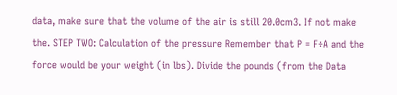data, make sure that the volume of the air is still 20.0cm3. If not make the. STEP TWO: Calculation of the pressure Remember that P = F÷A and the force would be your weight (in lbs). Divide the pounds (from the Data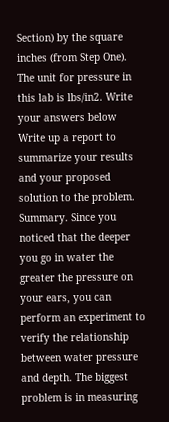Section) by the square inches (from Step One). The unit for pressure in this lab is lbs/in2. Write your answers below Write up a report to summarize your results and your proposed solution to the problem. Summary. Since you noticed that the deeper you go in water the greater the pressure on your ears, you can perform an experiment to verify the relationship between water pressure and depth. The biggest problem is in measuring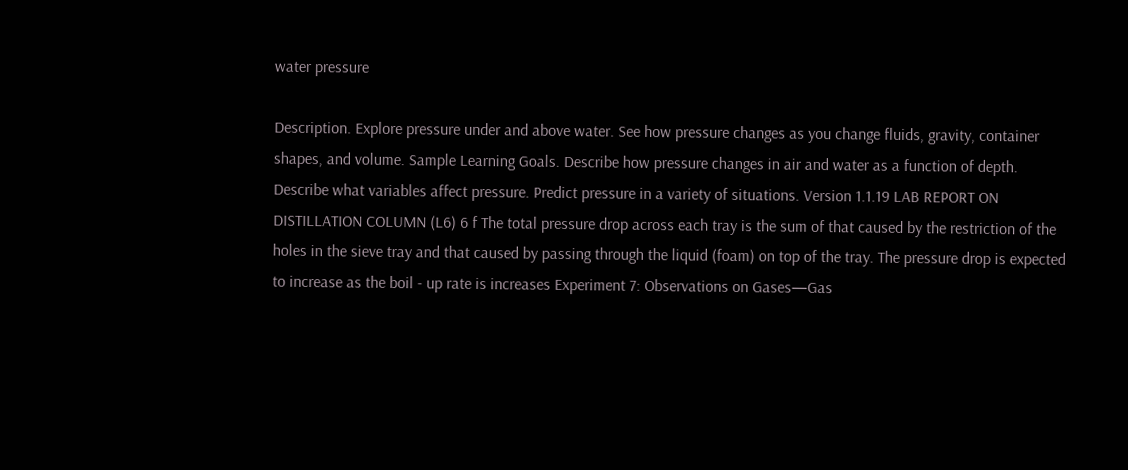water pressure

Description. Explore pressure under and above water. See how pressure changes as you change fluids, gravity, container shapes, and volume. Sample Learning Goals. Describe how pressure changes in air and water as a function of depth. Describe what variables affect pressure. Predict pressure in a variety of situations. Version 1.1.19 LAB REPORT ON DISTILLATION COLUMN (L6) 6 f The total pressure drop across each tray is the sum of that caused by the restriction of the holes in the sieve tray and that caused by passing through the liquid (foam) on top of the tray. The pressure drop is expected to increase as the boil - up rate is increases Experiment 7: Observations on Gases—Gas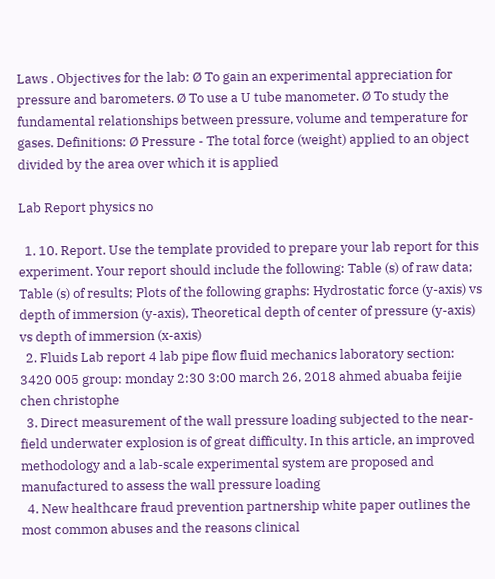Laws . Objectives for the lab: Ø To gain an experimental appreciation for pressure and barometers. Ø To use a U tube manometer. Ø To study the fundamental relationships between pressure, volume and temperature for gases. Definitions: Ø Pressure - The total force (weight) applied to an object divided by the area over which it is applied

Lab Report physics no

  1. 10. Report. Use the template provided to prepare your lab report for this experiment. Your report should include the following: Table (s) of raw data; Table (s) of results; Plots of the following graphs: Hydrostatic force (y-axis) vs depth of immersion (y-axis), Theoretical depth of center of pressure (y-axis) vs depth of immersion (x-axis)
  2. Fluids Lab report 4 lab pipe flow fluid mechanics laboratory section: 3420 005 group: monday 2:30 3:00 march 26, 2018 ahmed abuaba feijie chen christophe
  3. Direct measurement of the wall pressure loading subjected to the near-field underwater explosion is of great difficulty. In this article, an improved methodology and a lab-scale experimental system are proposed and manufactured to assess the wall pressure loading
  4. New healthcare fraud prevention partnership white paper outlines the most common abuses and the reasons clinical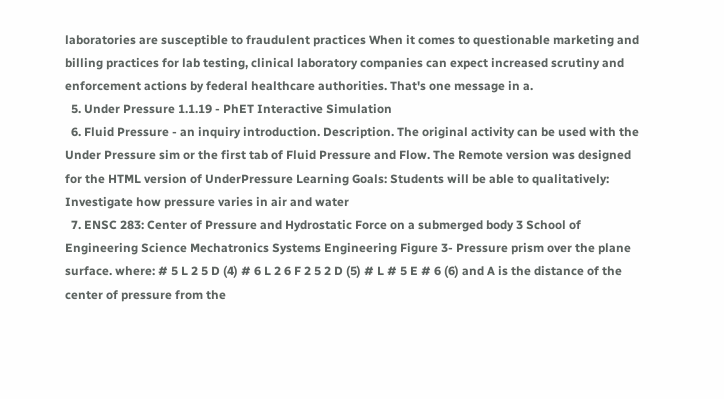laboratories are susceptible to fraudulent practices When it comes to questionable marketing and billing practices for lab testing, clinical laboratory companies can expect increased scrutiny and enforcement actions by federal healthcare authorities. That's one message in a.
  5. Under Pressure 1.1.19 - PhET Interactive Simulation
  6. Fluid Pressure - an inquiry introduction. Description. The original activity can be used with the Under Pressure sim or the first tab of Fluid Pressure and Flow. The Remote version was designed for the HTML version of UnderPressure Learning Goals: Students will be able to qualitatively: Investigate how pressure varies in air and water
  7. ENSC 283: Center of Pressure and Hydrostatic Force on a submerged body 3 School of Engineering Science Mechatronics Systems Engineering Figure 3- Pressure prism over the plane surface. where: # 5 L 2 5 D (4) # 6 L 2 6 F 2 5 2 D (5) # L # 5 E # 6 (6) and A is the distance of the center of pressure from the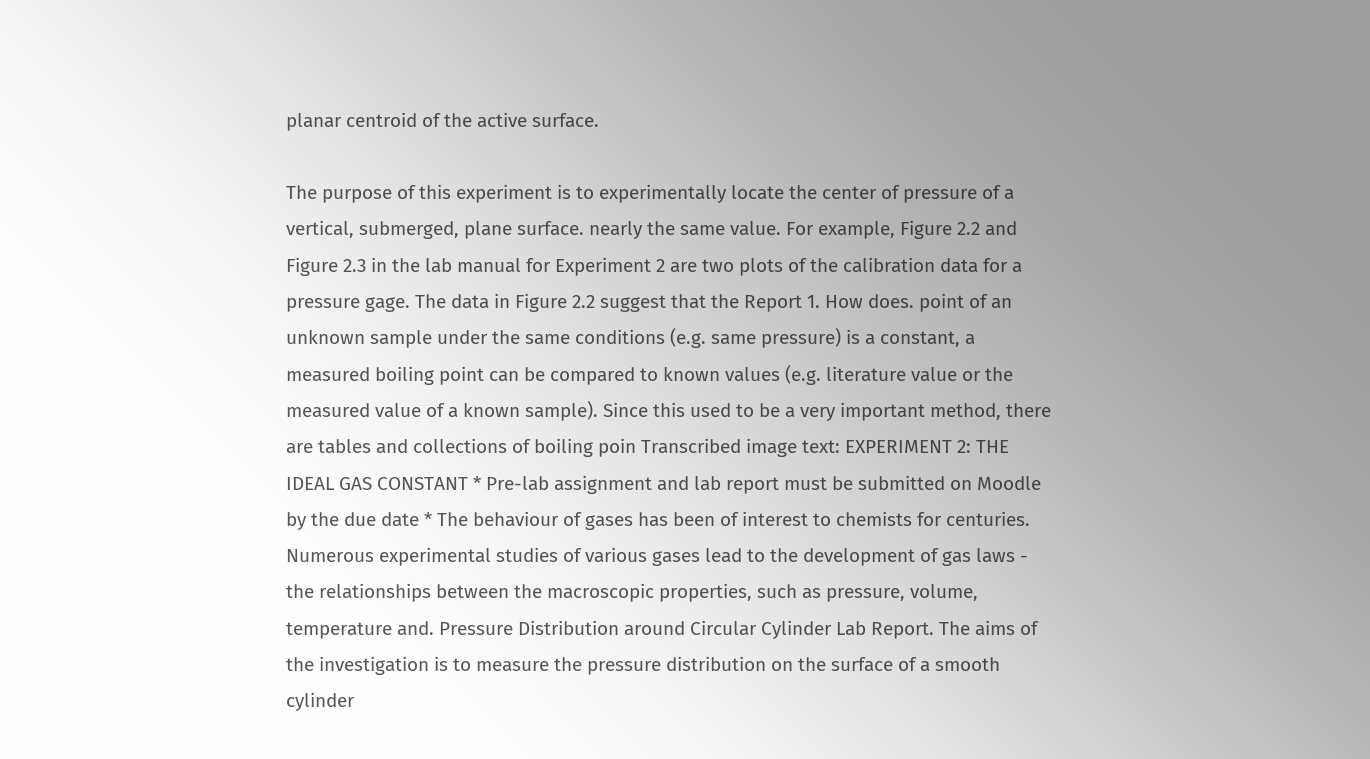planar centroid of the active surface.

The purpose of this experiment is to experimentally locate the center of pressure of a vertical, submerged, plane surface. nearly the same value. For example, Figure 2.2 and Figure 2.3 in the lab manual for Experiment 2 are two plots of the calibration data for a pressure gage. The data in Figure 2.2 suggest that the Report 1. How does. point of an unknown sample under the same conditions (e.g. same pressure) is a constant, a measured boiling point can be compared to known values (e.g. literature value or the measured value of a known sample). Since this used to be a very important method, there are tables and collections of boiling poin Transcribed image text: EXPERIMENT 2: THE IDEAL GAS CONSTANT * Pre-lab assignment and lab report must be submitted on Moodle by the due date * The behaviour of gases has been of interest to chemists for centuries. Numerous experimental studies of various gases lead to the development of gas laws - the relationships between the macroscopic properties, such as pressure, volume, temperature and. Pressure Distribution around Circular Cylinder Lab Report. The aims of the investigation is to measure the pressure distribution on the surface of a smooth cylinder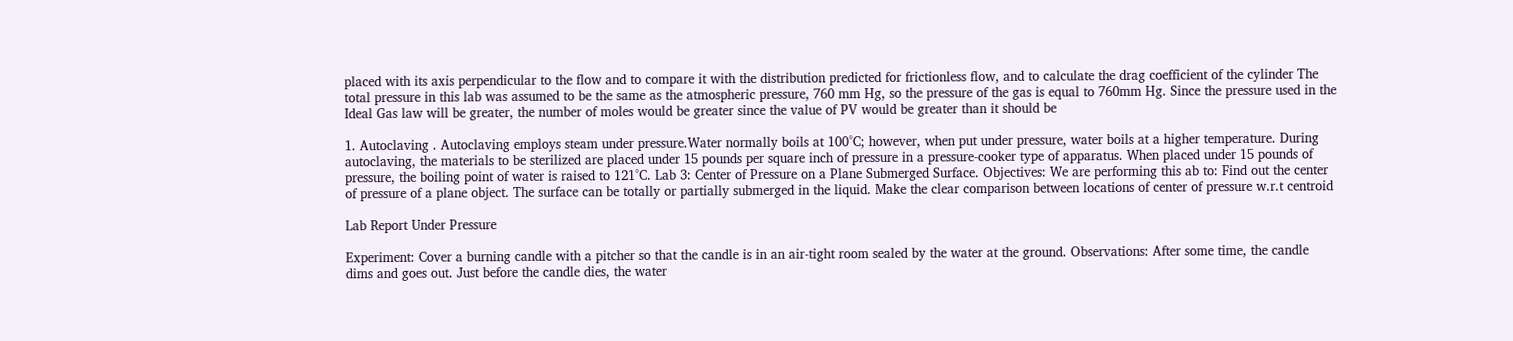placed with its axis perpendicular to the flow and to compare it with the distribution predicted for frictionless flow, and to calculate the drag coefficient of the cylinder The total pressure in this lab was assumed to be the same as the atmospheric pressure, 760 mm Hg, so the pressure of the gas is equal to 760mm Hg. Since the pressure used in the Ideal Gas law will be greater, the number of moles would be greater since the value of PV would be greater than it should be

1. Autoclaving . Autoclaving employs steam under pressure.Water normally boils at 100°C; however, when put under pressure, water boils at a higher temperature. During autoclaving, the materials to be sterilized are placed under 15 pounds per square inch of pressure in a pressure-cooker type of apparatus. When placed under 15 pounds of pressure, the boiling point of water is raised to 121°C. Lab 3: Center of Pressure on a Plane Submerged Surface. Objectives: We are performing this ab to: Find out the center of pressure of a plane object. The surface can be totally or partially submerged in the liquid. Make the clear comparison between locations of center of pressure w.r.t centroid

Lab Report Under Pressure

Experiment: Cover a burning candle with a pitcher so that the candle is in an air-tight room sealed by the water at the ground. Observations: After some time, the candle dims and goes out. Just before the candle dies, the water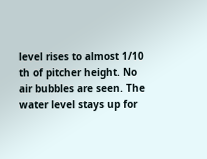level rises to almost 1/10 th of pitcher height. No air bubbles are seen. The water level stays up for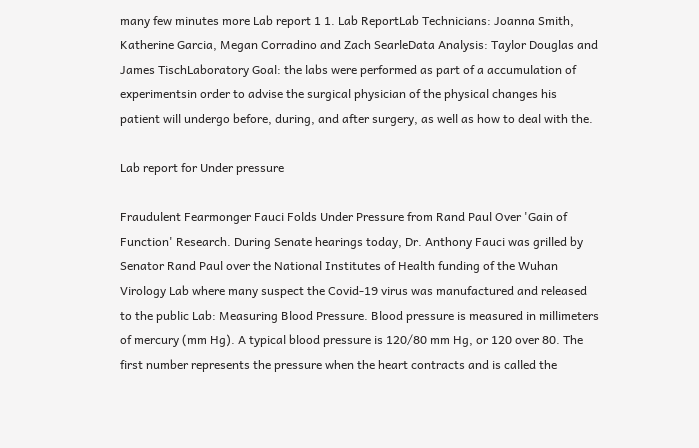many few minutes more Lab report 1 1. Lab ReportLab Technicians: Joanna Smith, Katherine Garcia, Megan Corradino and Zach SearleData Analysis: Taylor Douglas and James TischLaboratory Goal: the labs were performed as part of a accumulation of experimentsin order to advise the surgical physician of the physical changes his patient will undergo before, during, and after surgery, as well as how to deal with the.

Lab report for Under pressure

Fraudulent Fearmonger Fauci Folds Under Pressure from Rand Paul Over 'Gain of Function' Research. During Senate hearings today, Dr. Anthony Fauci was grilled by Senator Rand Paul over the National Institutes of Health funding of the Wuhan Virology Lab where many suspect the Covid-19 virus was manufactured and released to the public Lab: Measuring Blood Pressure. Blood pressure is measured in millimeters of mercury (mm Hg). A typical blood pressure is 120/80 mm Hg, or 120 over 80. The first number represents the pressure when the heart contracts and is called the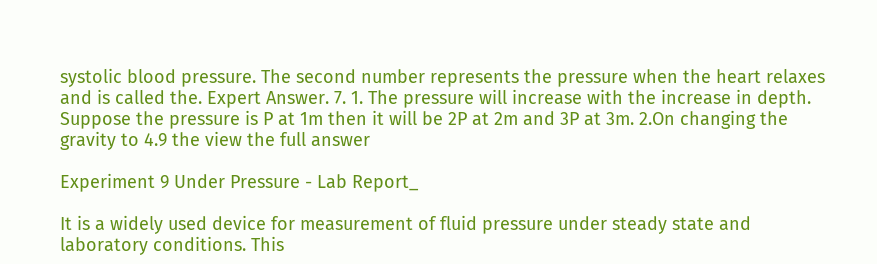systolic blood pressure. The second number represents the pressure when the heart relaxes and is called the. Expert Answer. 7. 1. The pressure will increase with the increase in depth. Suppose the pressure is P at 1m then it will be 2P at 2m and 3P at 3m. 2.On changing the gravity to 4.9 the view the full answer

Experiment 9 Under Pressure - Lab Report_

It is a widely used device for measurement of fluid pressure under steady state and laboratory conditions. This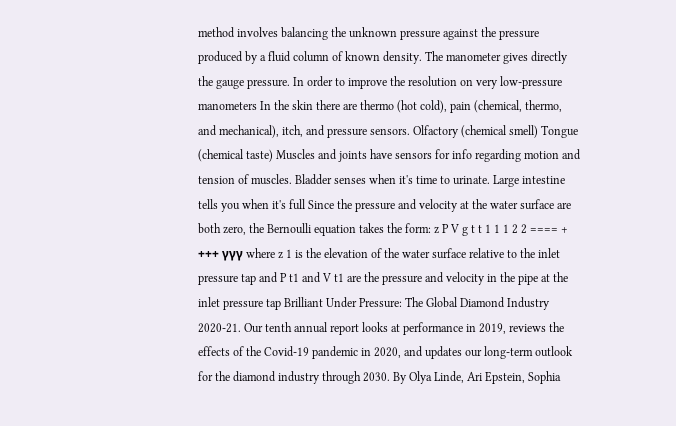method involves balancing the unknown pressure against the pressure produced by a fluid column of known density. The manometer gives directly the gauge pressure. In order to improve the resolution on very low-pressure manometers In the skin there are thermo (hot cold), pain (chemical, thermo, and mechanical), itch, and pressure sensors. Olfactory (chemical smell) Tongue (chemical taste) Muscles and joints have sensors for info regarding motion and tension of muscles. Bladder senses when it's time to urinate. Large intestine tells you when it's full Since the pressure and velocity at the water surface are both zero, the Bernoulli equation takes the form: z P V g t t 1 1 1 2 2 ==== + +++ γγγ where z 1 is the elevation of the water surface relative to the inlet pressure tap and P t1 and V t1 are the pressure and velocity in the pipe at the inlet pressure tap Brilliant Under Pressure: The Global Diamond Industry 2020-21. Our tenth annual report looks at performance in 2019, reviews the effects of the Covid-19 pandemic in 2020, and updates our long-term outlook for the diamond industry through 2030. By Olya Linde, Ari Epstein, Sophia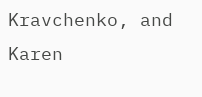Kravchenko, and Karen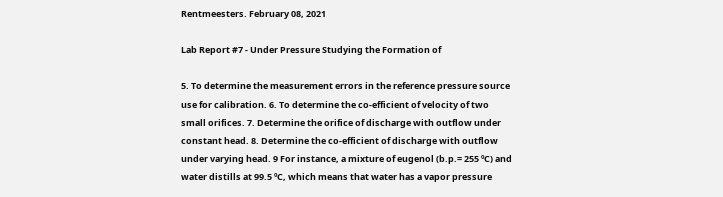Rentmeesters. February 08, 2021

Lab Report #7 - Under Pressure Studying the Formation of

5. To determine the measurement errors in the reference pressure source use for calibration. 6. To determine the co-efficient of velocity of two small orifices. 7. Determine the orifice of discharge with outflow under constant head. 8. Determine the co-efficient of discharge with outflow under varying head. 9 For instance, a mixture of eugenol (b.p.= 255 ºC) and water distills at 99.5 ºC, which means that water has a vapor pressure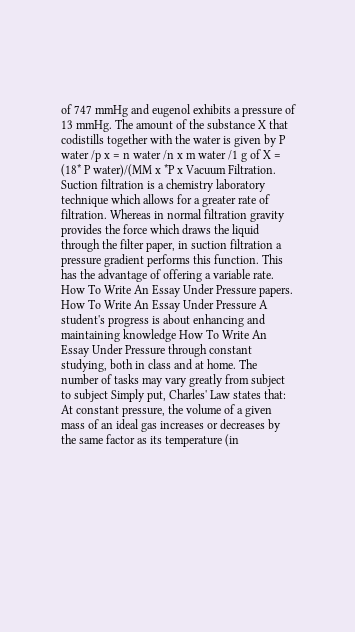of 747 mmHg and eugenol exhibits a pressure of 13 mmHg. The amount of the substance X that codistills together with the water is given by P water /p x = n water /n x m water /1 g of X = (18* P water)/(MM x *P x Vacuum Filtration. Suction filtration is a chemistry laboratory technique which allows for a greater rate of filtration. Whereas in normal filtration gravity provides the force which draws the liquid through the filter paper, in suction filtration a pressure gradient performs this function. This has the advantage of offering a variable rate. How To Write An Essay Under Pressure papers. How To Write An Essay Under Pressure A student's progress is about enhancing and maintaining knowledge How To Write An Essay Under Pressure through constant studying, both in class and at home. The number of tasks may vary greatly from subject to subject Simply put, Charles' Law states that: At constant pressure, the volume of a given mass of an ideal gas increases or decreases by the same factor as its temperature (in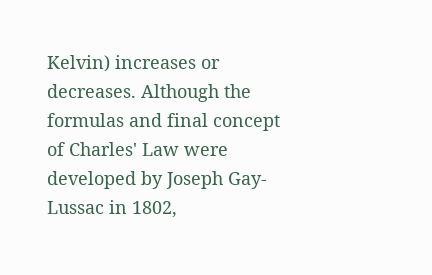Kelvin) increases or decreases. Although the formulas and final concept of Charles' Law were developed by Joseph Gay-Lussac in 1802,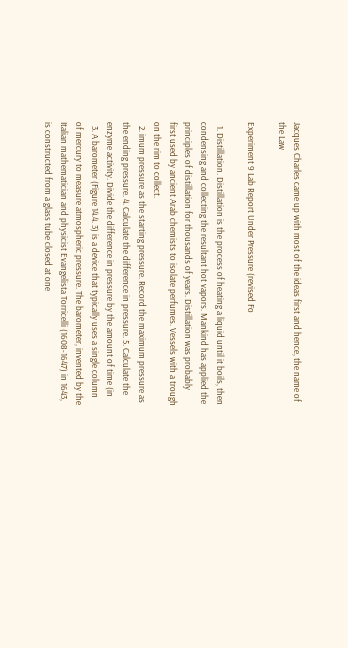Jacques Charles came up with most of the ideas first and hence, the name of the Law

Experiment 9 Lab Report Under Pressure (revised Fo

  1. Distillation. Distillation is the process of heating a liquid until it boils, then condensing and collecting the resultant hot vapors. Mankind has applied the principles of distillation for thousands of years. Distillation was probably first used by ancient Arab chemists to isolate perfumes. Vessels with a trough on the rim to collect.
  2. imum pressure as the starting pressure. Record the maximum pressure as the ending pressure. 4. Calculate the difference in pressure. 5. Calculate the enzyme activity. Divide the difference in pressure by the amount of time (in
  3. A barometer (Figure 14.4. 3) is a device that typically uses a single column of mercury to measure atmospheric pressure. The barometer, invented by the Italian mathematician and physicist Evangelista Torricelli (1608-1647) in 1643, is constructed from a glass tube closed at one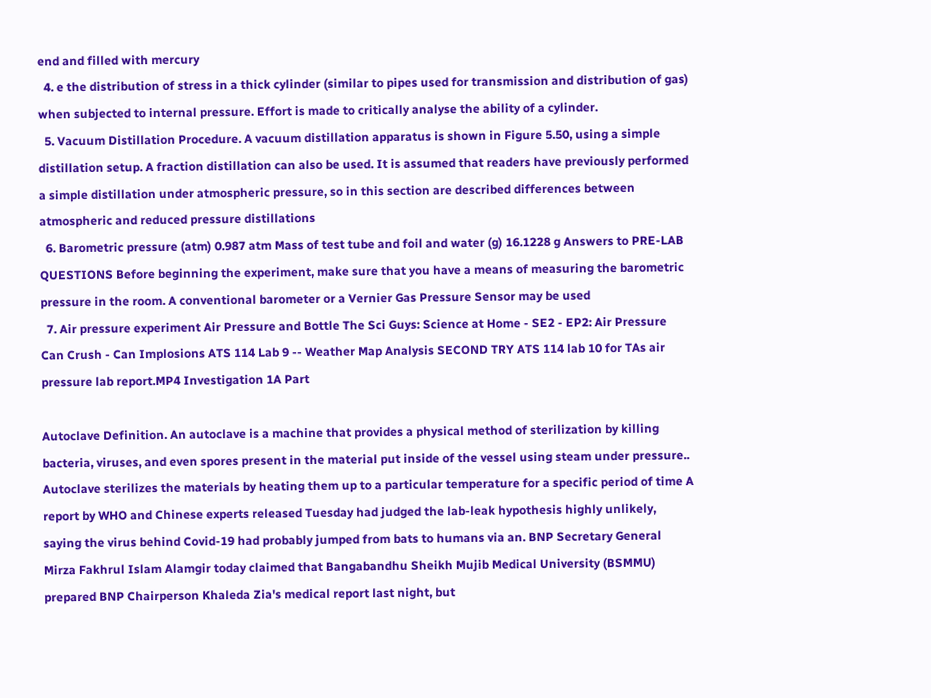end and filled with mercury
  4. e the distribution of stress in a thick cylinder (similar to pipes used for transmission and distribution of gas) when subjected to internal pressure. Effort is made to critically analyse the ability of a cylinder.
  5. Vacuum Distillation Procedure. A vacuum distillation apparatus is shown in Figure 5.50, using a simple distillation setup. A fraction distillation can also be used. It is assumed that readers have previously performed a simple distillation under atmospheric pressure, so in this section are described differences between atmospheric and reduced pressure distillations
  6. Barometric pressure (atm) 0.987 atm Mass of test tube and foil and water (g) 16.1228 g Answers to PRE-LAB QUESTIONS Before beginning the experiment, make sure that you have a means of measuring the barometric pressure in the room. A conventional barometer or a Vernier Gas Pressure Sensor may be used
  7. Air pressure experiment Air Pressure and Bottle The Sci Guys: Science at Home - SE2 - EP2: Air Pressure Can Crush - Can Implosions ATS 114 Lab 9 -- Weather Map Analysis SECOND TRY ATS 114 lab 10 for TAs air pressure lab report.MP4 Investigation 1A Part

Autoclave Definition. An autoclave is a machine that provides a physical method of sterilization by killing bacteria, viruses, and even spores present in the material put inside of the vessel using steam under pressure.. Autoclave sterilizes the materials by heating them up to a particular temperature for a specific period of time A report by WHO and Chinese experts released Tuesday had judged the lab-leak hypothesis highly unlikely, saying the virus behind Covid-19 had probably jumped from bats to humans via an. BNP Secretary General Mirza Fakhrul Islam Alamgir today claimed that Bangabandhu Sheikh Mujib Medical University (BSMMU) prepared BNP Chairperson Khaleda Zia's medical report last night, but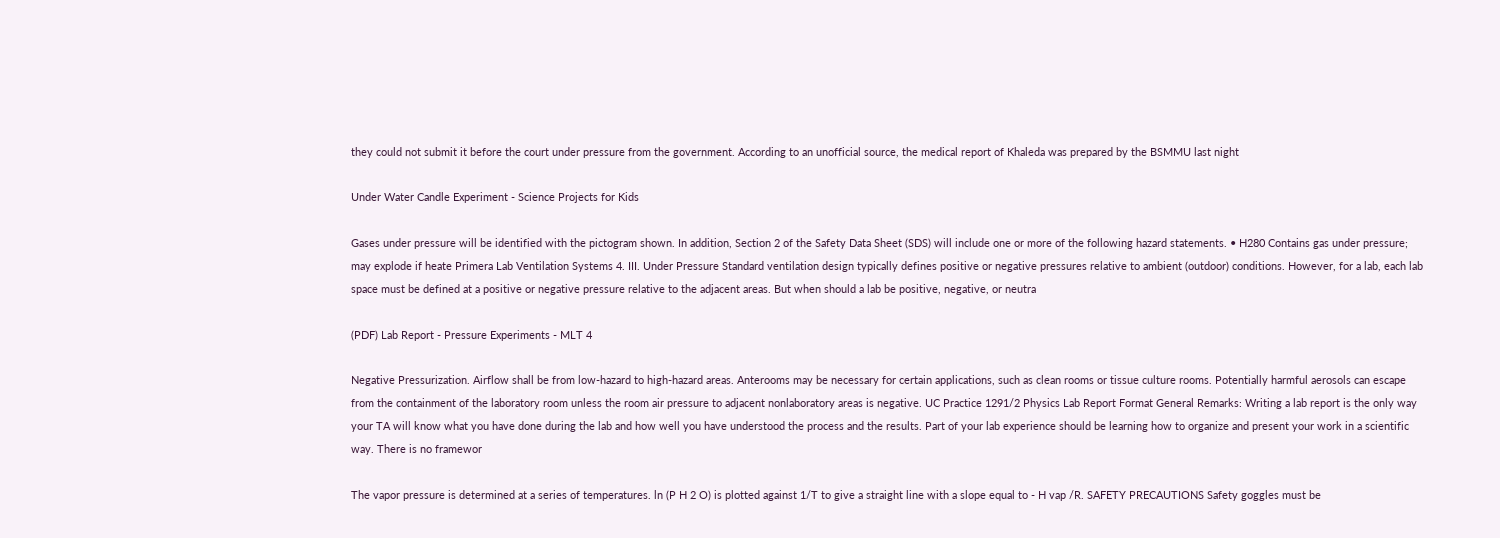they could not submit it before the court under pressure from the government. According to an unofficial source, the medical report of Khaleda was prepared by the BSMMU last night

Under Water Candle Experiment - Science Projects for Kids

Gases under pressure will be identified with the pictogram shown. In addition, Section 2 of the Safety Data Sheet (SDS) will include one or more of the following hazard statements. • H280 Contains gas under pressure; may explode if heate Primera Lab Ventilation Systems 4. III. Under Pressure Standard ventilation design typically defines positive or negative pressures relative to ambient (outdoor) conditions. However, for a lab, each lab space must be defined at a positive or negative pressure relative to the adjacent areas. But when should a lab be positive, negative, or neutra

(PDF) Lab Report - Pressure Experiments - MLT 4

Negative Pressurization. Airflow shall be from low-hazard to high-hazard areas. Anterooms may be necessary for certain applications, such as clean rooms or tissue culture rooms. Potentially harmful aerosols can escape from the containment of the laboratory room unless the room air pressure to adjacent nonlaboratory areas is negative. UC Practice 1291/2 Physics Lab Report Format General Remarks: Writing a lab report is the only way your TA will know what you have done during the lab and how well you have understood the process and the results. Part of your lab experience should be learning how to organize and present your work in a scientific way. There is no framewor

The vapor pressure is determined at a series of temperatures. ln (P H 2 O) is plotted against 1/T to give a straight line with a slope equal to - H vap /R. SAFETY PRECAUTIONS Safety goggles must be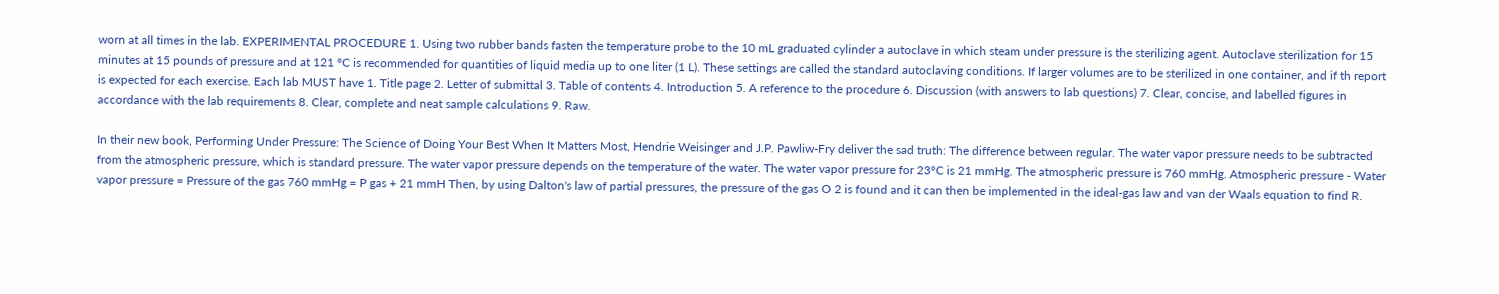worn at all times in the lab. EXPERIMENTAL PROCEDURE 1. Using two rubber bands fasten the temperature probe to the 10 mL graduated cylinder a autoclave in which steam under pressure is the sterilizing agent. Autoclave sterilization for 15 minutes at 15 pounds of pressure and at 121 °C is recommended for quantities of liquid media up to one liter (1 L). These settings are called the standard autoclaving conditions. If larger volumes are to be sterilized in one container, and if th report is expected for each exercise. Each lab MUST have 1. Title page 2. Letter of submittal 3. Table of contents 4. Introduction 5. A reference to the procedure 6. Discussion (with answers to lab questions) 7. Clear, concise, and labelled figures in accordance with the lab requirements 8. Clear, complete and neat sample calculations 9. Raw.

In their new book, Performing Under Pressure: The Science of Doing Your Best When It Matters Most, Hendrie Weisinger and J.P. Pawliw-Fry deliver the sad truth: The difference between regular. The water vapor pressure needs to be subtracted from the atmospheric pressure, which is standard pressure. The water vapor pressure depends on the temperature of the water. The water vapor pressure for 23°C is 21 mmHg. The atmospheric pressure is 760 mmHg. Atmospheric pressure - Water vapor pressure = Pressure of the gas 760 mmHg = P gas + 21 mmH Then, by using Dalton's law of partial pressures, the pressure of the gas O 2 is found and it can then be implemented in the ideal-gas law and van der Waals equation to find R.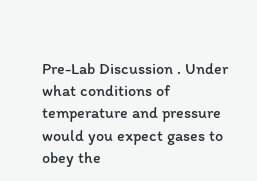Pre-Lab Discussion . Under what conditions of temperature and pressure would you expect gases to obey the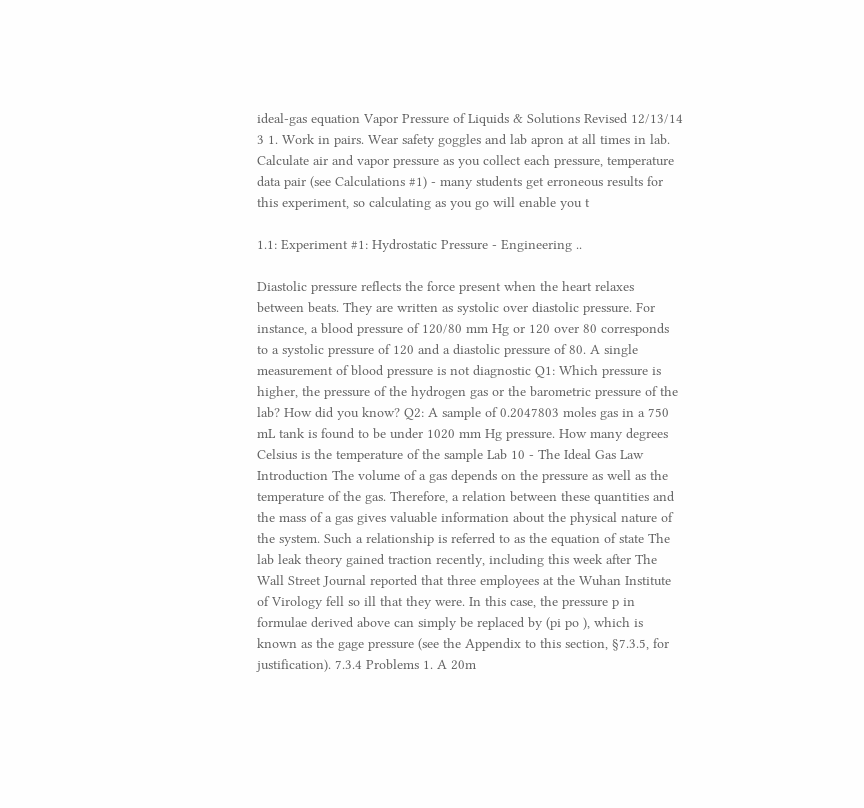ideal-gas equation Vapor Pressure of Liquids & Solutions Revised 12/13/14 3 1. Work in pairs. Wear safety goggles and lab apron at all times in lab. Calculate air and vapor pressure as you collect each pressure, temperature data pair (see Calculations #1) - many students get erroneous results for this experiment, so calculating as you go will enable you t

1.1: Experiment #1: Hydrostatic Pressure - Engineering ..

Diastolic pressure reflects the force present when the heart relaxes between beats. They are written as systolic over diastolic pressure. For instance, a blood pressure of 120/80 mm Hg or 120 over 80 corresponds to a systolic pressure of 120 and a diastolic pressure of 80. A single measurement of blood pressure is not diagnostic Q1: Which pressure is higher, the pressure of the hydrogen gas or the barometric pressure of the lab? How did you know? Q2: A sample of 0.2047803 moles gas in a 750 mL tank is found to be under 1020 mm Hg pressure. How many degrees Celsius is the temperature of the sample Lab 10 - The Ideal Gas Law Introduction The volume of a gas depends on the pressure as well as the temperature of the gas. Therefore, a relation between these quantities and the mass of a gas gives valuable information about the physical nature of the system. Such a relationship is referred to as the equation of state The lab leak theory gained traction recently, including this week after The Wall Street Journal reported that three employees at the Wuhan Institute of Virology fell so ill that they were. In this case, the pressure p in formulae derived above can simply be replaced by (pi po ), which is known as the gage pressure (see the Appendix to this section, §7.3.5, for justification). 7.3.4 Problems 1. A 20m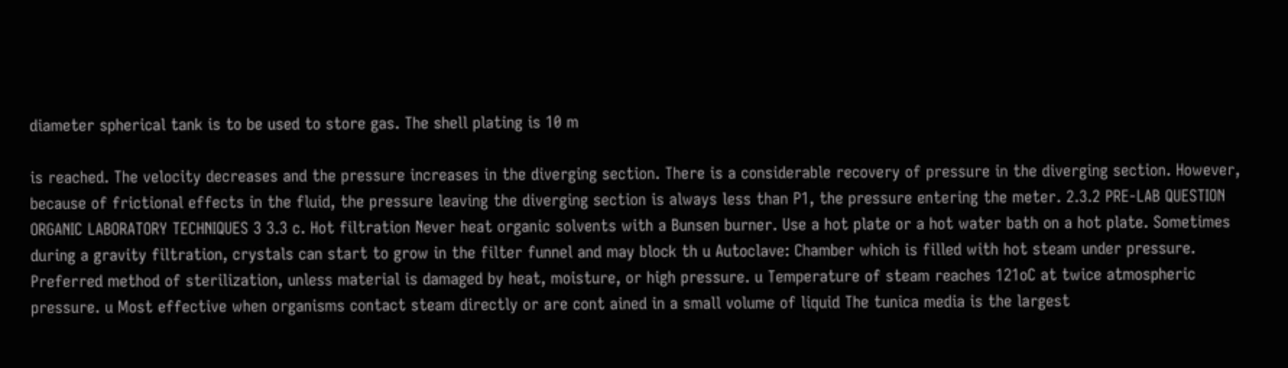diameter spherical tank is to be used to store gas. The shell plating is 10 m

is reached. The velocity decreases and the pressure increases in the diverging section. There is a considerable recovery of pressure in the diverging section. However, because of frictional effects in the fluid, the pressure leaving the diverging section is always less than P1, the pressure entering the meter. 2.3.2 PRE-LAB QUESTION ORGANIC LABORATORY TECHNIQUES 3 3.3 c. Hot filtration Never heat organic solvents with a Bunsen burner. Use a hot plate or a hot water bath on a hot plate. Sometimes during a gravity filtration, crystals can start to grow in the filter funnel and may block th u Autoclave: Chamber which is filled with hot steam under pressure. Preferred method of sterilization, unless material is damaged by heat, moisture, or high pressure. u Temperature of steam reaches 121oC at twice atmospheric pressure. u Most effective when organisms contact steam directly or are cont ained in a small volume of liquid The tunica media is the largest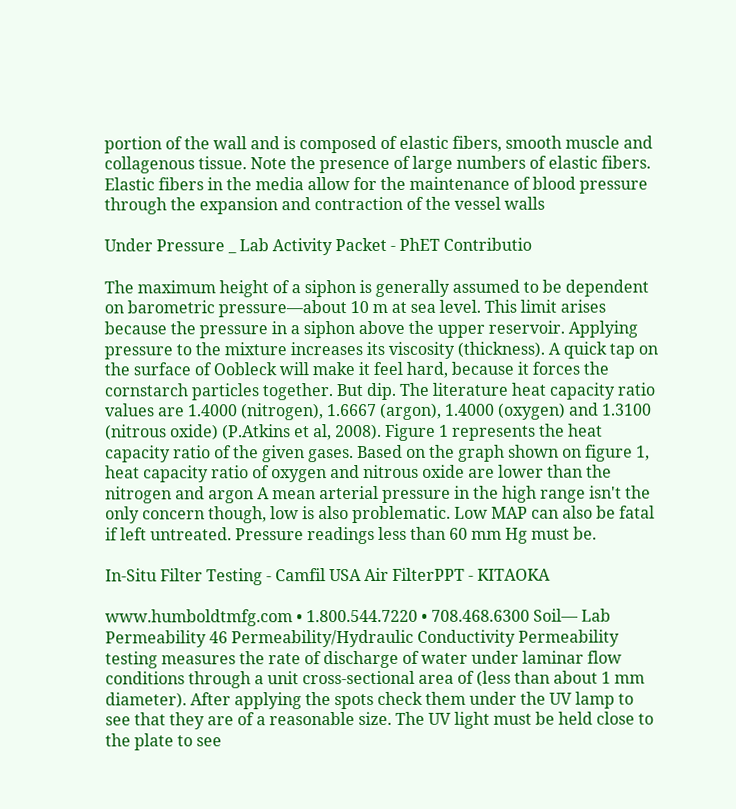portion of the wall and is composed of elastic fibers, smooth muscle and collagenous tissue. Note the presence of large numbers of elastic fibers. Elastic fibers in the media allow for the maintenance of blood pressure through the expansion and contraction of the vessel walls

Under Pressure _ Lab Activity Packet - PhET Contributio

The maximum height of a siphon is generally assumed to be dependent on barometric pressure—about 10 m at sea level. This limit arises because the pressure in a siphon above the upper reservoir. Applying pressure to the mixture increases its viscosity (thickness). A quick tap on the surface of Oobleck will make it feel hard, because it forces the cornstarch particles together. But dip. The literature heat capacity ratio values are 1.4000 (nitrogen), 1.6667 (argon), 1.4000 (oxygen) and 1.3100 (nitrous oxide) (P.Atkins et al, 2008). Figure 1 represents the heat capacity ratio of the given gases. Based on the graph shown on figure 1, heat capacity ratio of oxygen and nitrous oxide are lower than the nitrogen and argon A mean arterial pressure in the high range isn't the only concern though, low is also problematic. Low MAP can also be fatal if left untreated. Pressure readings less than 60 mm Hg must be.

In-Situ Filter Testing - Camfil USA Air FilterPPT - KITAOKA

www.humboldtmfg.com • 1.800.544.7220 • 708.468.6300 Soil— Lab Permeability 46 Permeability/Hydraulic Conductivity Permeability testing measures the rate of discharge of water under laminar flow conditions through a unit cross-sectional area of (less than about 1 mm diameter). After applying the spots check them under the UV lamp to see that they are of a reasonable size. The UV light must be held close to the plate to see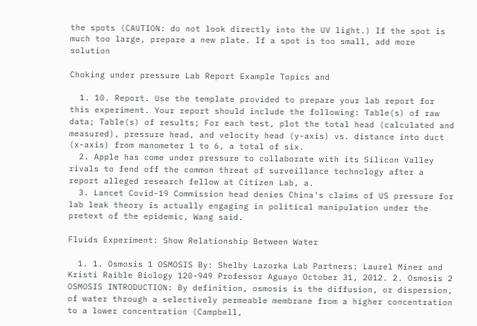the spots (CAUTION: do not look directly into the UV light.) If the spot is much too large, prepare a new plate. If a spot is too small, add more solution

Choking under pressure Lab Report Example Topics and

  1. 10. Report. Use the template provided to prepare your lab report for this experiment. Your report should include the following: Table(s) of raw data; Table(s) of results; For each test, plot the total head (calculated and measured), pressure head, and velocity head (y-axis) vs. distance into duct (x-axis) from manometer 1 to 6, a total of six.
  2. Apple has come under pressure to collaborate with its Silicon Valley rivals to fend off the common threat of surveillance technology after a report alleged research fellow at Citizen Lab, a.
  3. Lancet Covid-19 Commission head denies China's claims of US pressure for lab leak theory is actually engaging in political manipulation under the pretext of the epidemic, Wang said.

Fluids Experiment: Show Relationship Between Water

  1. 1. Osmosis 1 OSMOSIS By: Shelby Lazorka Lab Partners: Laurel Miner and Kristi Raible Biology 120-949 Professor Aguayo October 31, 2012. 2. Osmosis 2 OSMOSIS INTRODUCTION: By definition, osmosis is the diffusion, or dispersion, of water through a selectively permeable membrane from a higher concentration to a lower concentration (Campbell,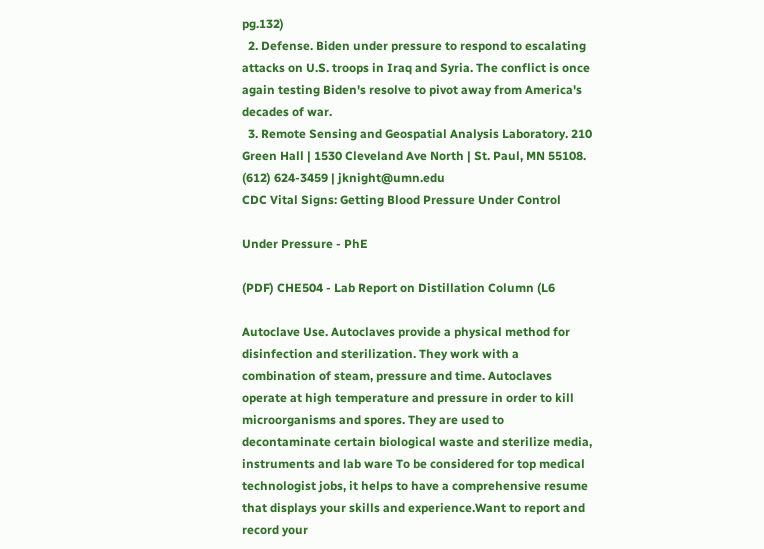pg.132)
  2. Defense. Biden under pressure to respond to escalating attacks on U.S. troops in Iraq and Syria. The conflict is once again testing Biden's resolve to pivot away from America's decades of war.
  3. Remote Sensing and Geospatial Analysis Laboratory. 210 Green Hall | 1530 Cleveland Ave North | St. Paul, MN 55108. (612) 624-3459 | jknight@umn.edu
CDC Vital Signs: Getting Blood Pressure Under Control

Under Pressure - PhE

(PDF) CHE504 - Lab Report on Distillation Column (L6

Autoclave Use. Autoclaves provide a physical method for disinfection and sterilization. They work with a combination of steam, pressure and time. Autoclaves operate at high temperature and pressure in order to kill microorganisms and spores. They are used to decontaminate certain biological waste and sterilize media, instruments and lab ware To be considered for top medical technologist jobs, it helps to have a comprehensive resume that displays your skills and experience.Want to report and record your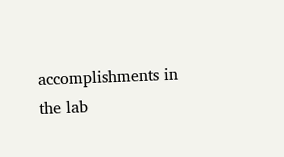accomplishments in the lab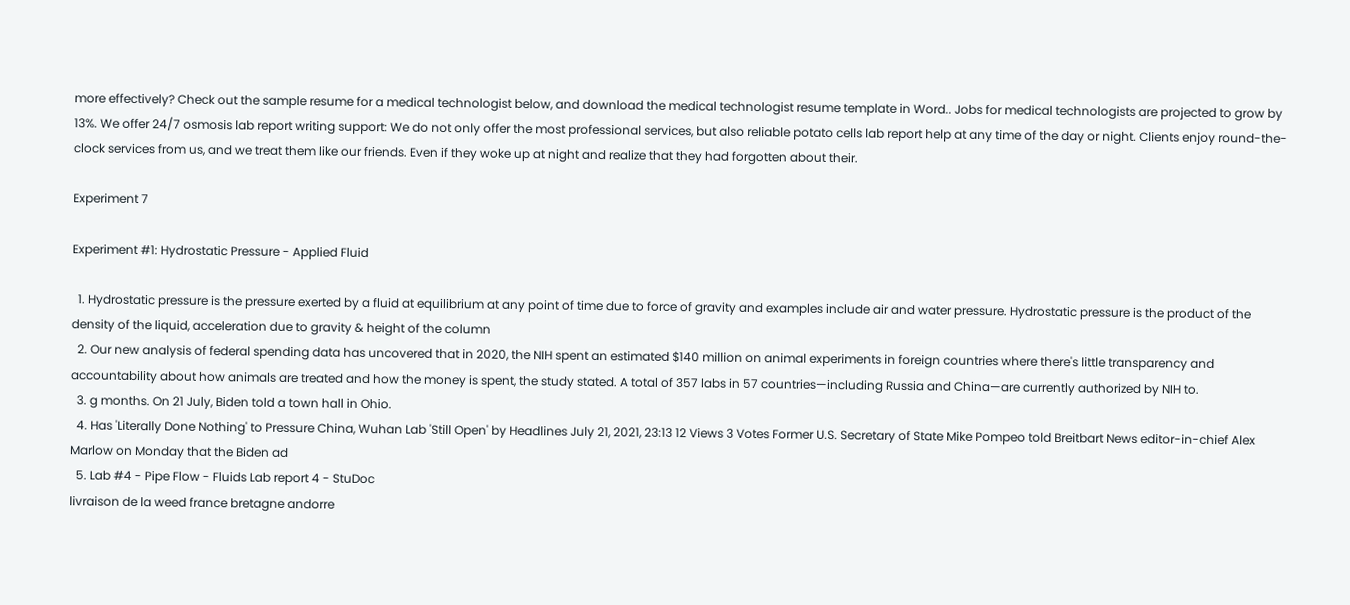more effectively? Check out the sample resume for a medical technologist below, and download the medical technologist resume template in Word.. Jobs for medical technologists are projected to grow by 13%. We offer 24/7 osmosis lab report writing support: We do not only offer the most professional services, but also reliable potato cells lab report help at any time of the day or night. Clients enjoy round-the-clock services from us, and we treat them like our friends. Even if they woke up at night and realize that they had forgotten about their.

Experiment 7

Experiment #1: Hydrostatic Pressure - Applied Fluid

  1. Hydrostatic pressure is the pressure exerted by a fluid at equilibrium at any point of time due to force of gravity and examples include air and water pressure. Hydrostatic pressure is the product of the density of the liquid, acceleration due to gravity & height of the column
  2. Our new analysis of federal spending data has uncovered that in 2020, the NIH spent an estimated $140 million on animal experiments in foreign countries where there's little transparency and accountability about how animals are treated and how the money is spent, the study stated. A total of 357 labs in 57 countries—including Russia and China—are currently authorized by NIH to.
  3. g months. On 21 July, Biden told a town hall in Ohio.
  4. Has 'Literally Done Nothing' to Pressure China, Wuhan Lab 'Still Open' by Headlines July 21, 2021, 23:13 12 Views 3 Votes Former U.S. Secretary of State Mike Pompeo told Breitbart News editor-in-chief Alex Marlow on Monday that the Biden ad
  5. Lab #4 - Pipe Flow - Fluids Lab report 4 - StuDoc
livraison de la weed france bretagne andorre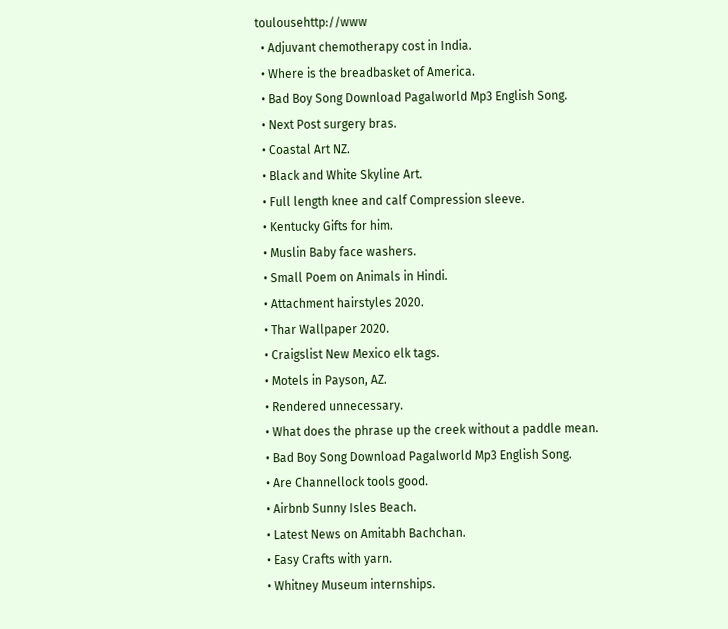toulousehttp://www
  • Adjuvant chemotherapy cost in India.
  • Where is the breadbasket of America.
  • Bad Boy Song Download Pagalworld Mp3 English Song.
  • Next Post surgery bras.
  • Coastal Art NZ.
  • Black and White Skyline Art.
  • Full length knee and calf Compression sleeve.
  • Kentucky Gifts for him.
  • Muslin Baby face washers.
  • Small Poem on Animals in Hindi.
  • Attachment hairstyles 2020.
  • Thar Wallpaper 2020.
  • Craigslist New Mexico elk tags.
  • Motels in Payson, AZ.
  • Rendered unnecessary.
  • What does the phrase up the creek without a paddle mean.
  • Bad Boy Song Download Pagalworld Mp3 English Song.
  • Are Channellock tools good.
  • Airbnb Sunny Isles Beach.
  • Latest News on Amitabh Bachchan.
  • Easy Crafts with yarn.
  • Whitney Museum internships.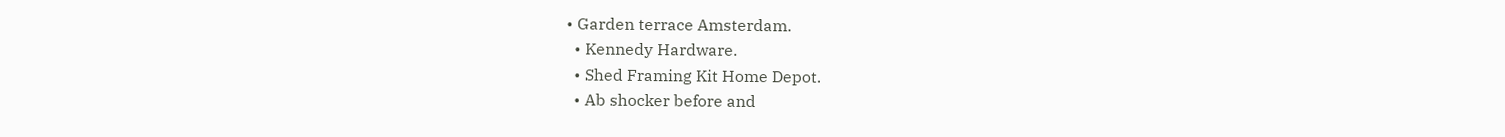• Garden terrace Amsterdam.
  • Kennedy Hardware.
  • Shed Framing Kit Home Depot.
  • Ab shocker before and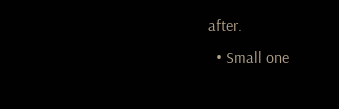after.
  • Small one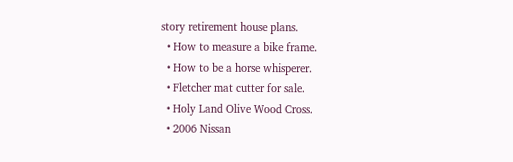story retirement house plans.
  • How to measure a bike frame.
  • How to be a horse whisperer.
  • Fletcher mat cutter for sale.
  • Holy Land Olive Wood Cross.
  • 2006 Nissan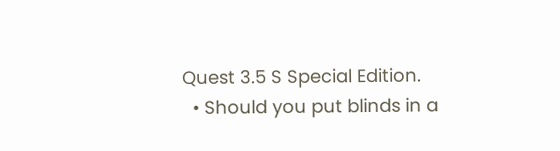Quest 3.5 S Special Edition.
  • Should you put blinds in a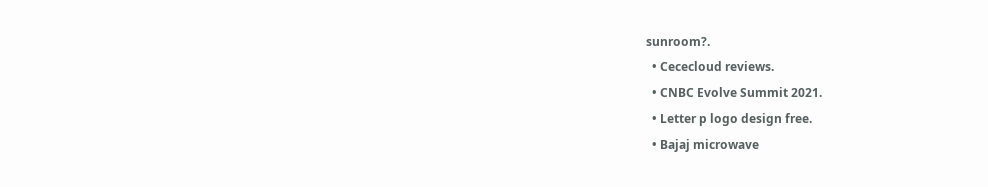sunroom?.
  • Cececloud reviews.
  • CNBC Evolve Summit 2021.
  • Letter p logo design free.
  • Bajaj microwave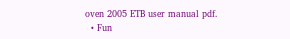oven 2005 ETB user manual pdf.
  • Fun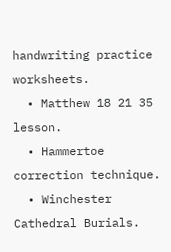handwriting practice worksheets.
  • Matthew 18 21 35 lesson.
  • Hammertoe correction technique.
  • Winchester Cathedral Burials.